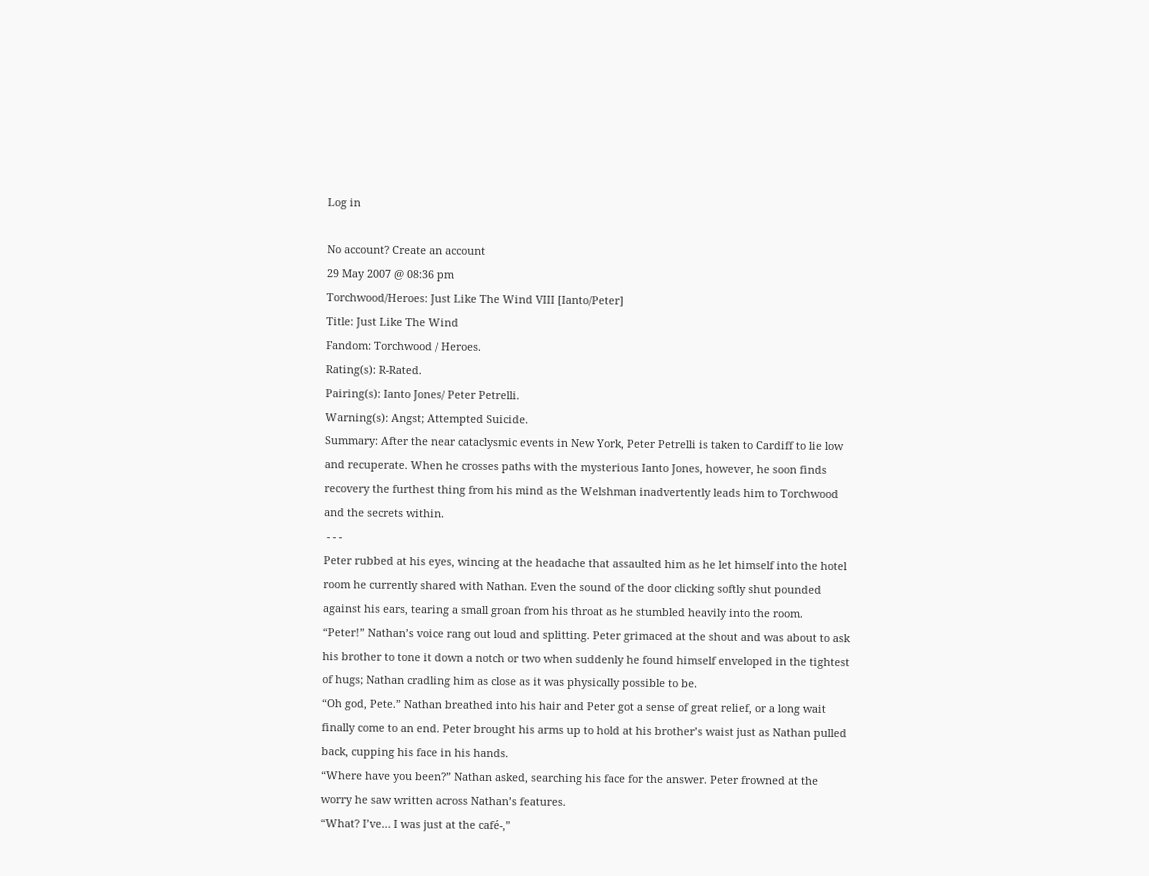Log in

No account? Create an account
29 May 2007 @ 08:36 pm
Torchwood/Heroes: Just Like The Wind VIII [Ianto/Peter]
Title: Just Like The Wind
Fandom: Torchwood / Heroes.
Rating(s): R-Rated.
Pairing(s): Ianto Jones/ Peter Petrelli.
Warning(s): Angst; Attempted Suicide.
Summary: After the near cataclysmic events in New York, Peter Petrelli is taken to Cardiff to lie low and recuperate. When he crosses paths with the mysterious Ianto Jones, however, he soon finds recovery the furthest thing from his mind as the Welshman inadvertently leads him to Torchwood and the secrets within.
 - - -
Peter rubbed at his eyes, wincing at the headache that assaulted him as he let himself into the hotel room he currently shared with Nathan. Even the sound of the door clicking softly shut pounded against his ears, tearing a small groan from his throat as he stumbled heavily into the room.
“Peter!” Nathan’s voice rang out loud and splitting. Peter grimaced at the shout and was about to ask his brother to tone it down a notch or two when suddenly he found himself enveloped in the tightest of hugs; Nathan cradling him as close as it was physically possible to be.
“Oh god, Pete.” Nathan breathed into his hair and Peter got a sense of great relief, or a long wait finally come to an end. Peter brought his arms up to hold at his brother’s waist just as Nathan pulled back, cupping his face in his hands.
“Where have you been?” Nathan asked, searching his face for the answer. Peter frowned at the worry he saw written across Nathan’s features.
“What? I’ve… I was just at the café-,”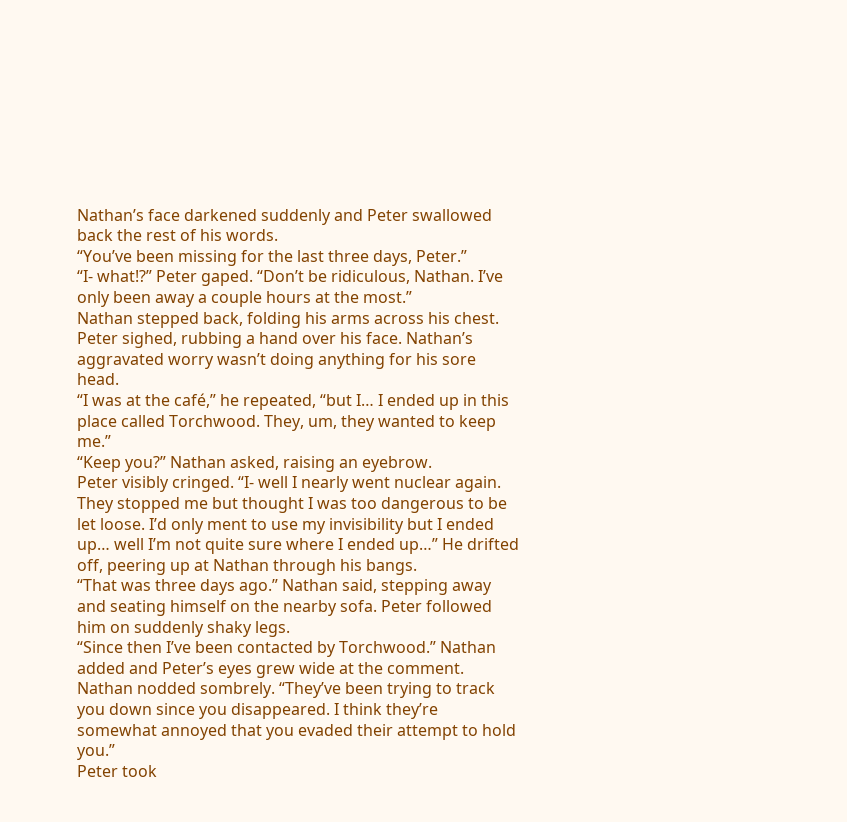Nathan’s face darkened suddenly and Peter swallowed back the rest of his words.
“You’ve been missing for the last three days, Peter.”
“I- what!?” Peter gaped. “Don’t be ridiculous, Nathan. I’ve only been away a couple hours at the most.”
Nathan stepped back, folding his arms across his chest. Peter sighed, rubbing a hand over his face. Nathan’s aggravated worry wasn’t doing anything for his sore head.
“I was at the café,” he repeated, “but I… I ended up in this place called Torchwood. They, um, they wanted to keep me.”
“Keep you?” Nathan asked, raising an eyebrow.
Peter visibly cringed. “I- well I nearly went nuclear again. They stopped me but thought I was too dangerous to be let loose. I’d only ment to use my invisibility but I ended up… well I’m not quite sure where I ended up…” He drifted off, peering up at Nathan through his bangs.
“That was three days ago.” Nathan said, stepping away and seating himself on the nearby sofa. Peter followed him on suddenly shaky legs.
“Since then I’ve been contacted by Torchwood.” Nathan added and Peter’s eyes grew wide at the comment. Nathan nodded sombrely. “They’ve been trying to track you down since you disappeared. I think they’re somewhat annoyed that you evaded their attempt to hold you.”
Peter took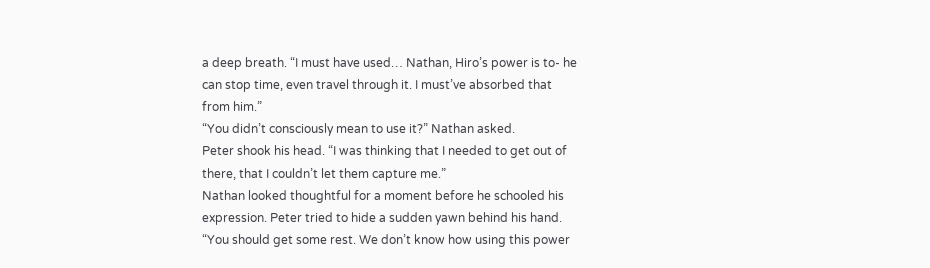a deep breath. “I must have used… Nathan, Hiro’s power is to- he can stop time, even travel through it. I must’ve absorbed that from him.”
“You didn’t consciously mean to use it?” Nathan asked.
Peter shook his head. “I was thinking that I needed to get out of there, that I couldn’t let them capture me.”
Nathan looked thoughtful for a moment before he schooled his expression. Peter tried to hide a sudden yawn behind his hand.
“You should get some rest. We don’t know how using this power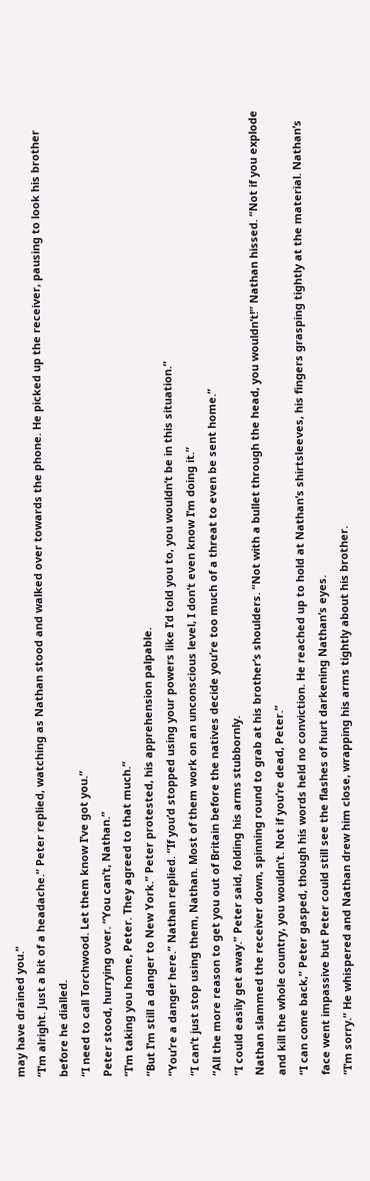may have drained you.”
“I’m alright. Just a bit of a headache.” Peter replied, watching as Nathan stood and walked over towards the phone. He picked up the receiver, pausing to look his brother before he dialled.
“I need to call Torchwood. Let them know I’ve got you.”
Peter stood, hurrying over. “You can’t, Nathan.”
“I’m taking you home, Peter. They agreed to that much.”
“But I’m still a danger to New York.” Peter protested, his apprehension palpable.
“You’re a danger here.” Nathan replied. “If you’d stopped using your powers like I’d told you to, you wouldn’t be in this situation.”
“I can’t just stop using them, Nathan. Most of them work on an unconscious level, I don’t even know I’m doing it.”
“All the more reason to get you out of Britain before the natives decide you’re too much of a threat to even be sent home.”
“I could easily get away.” Peter said, folding his arms stubbornly.
Nathan slammed the receiver down, spinning round to grab at his brother’s shoulders. “Not with a bullet through the head, you wouldn’t!” Nathan hissed. “Not if you explode and kill the whole country, you wouldn’t. Not if you’re dead, Peter.”
“I can come back,” Peter gasped, though his words held no conviction. He reached up to hold at Nathan’s shirtsleeves, his fingers grasping tightly at the material. Nathan’s face went impassive but Peter could still see the flashes of hurt darkening Nathan’s eyes.
“I’m sorry.” He whispered and Nathan drew him close, wrapping his arms tightly about his brother.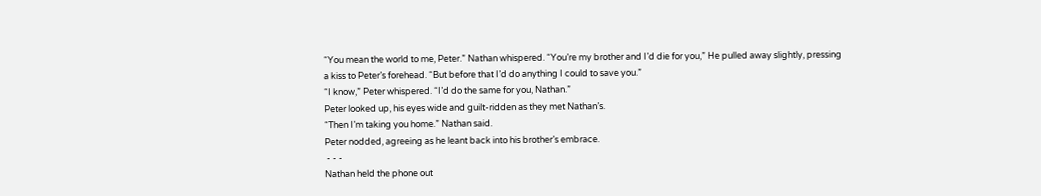“You mean the world to me, Peter.” Nathan whispered. “You’re my brother and I’d die for you,” He pulled away slightly, pressing a kiss to Peter’s forehead. “But before that I’d do anything I could to save you.”
“I know,” Peter whispered. “I’d do the same for you, Nathan.”
Peter looked up, his eyes wide and guilt-ridden as they met Nathan’s.
“Then I’m taking you home.” Nathan said.
Peter nodded, agreeing as he leant back into his brother’s embrace.
 - - -
Nathan held the phone out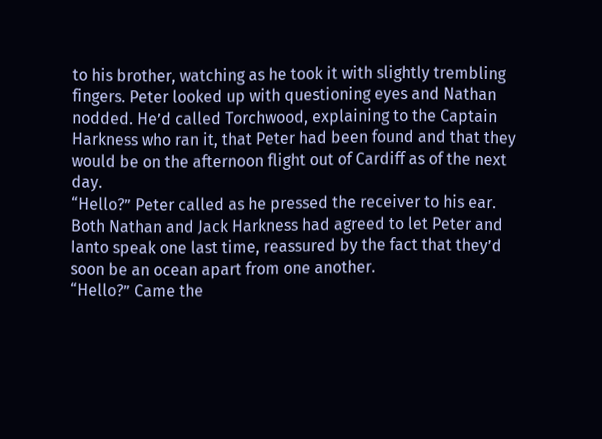to his brother, watching as he took it with slightly trembling fingers. Peter looked up with questioning eyes and Nathan nodded. He’d called Torchwood, explaining to the Captain Harkness who ran it, that Peter had been found and that they would be on the afternoon flight out of Cardiff as of the next day.
“Hello?” Peter called as he pressed the receiver to his ear. Both Nathan and Jack Harkness had agreed to let Peter and Ianto speak one last time, reassured by the fact that they’d soon be an ocean apart from one another.
“Hello?” Came the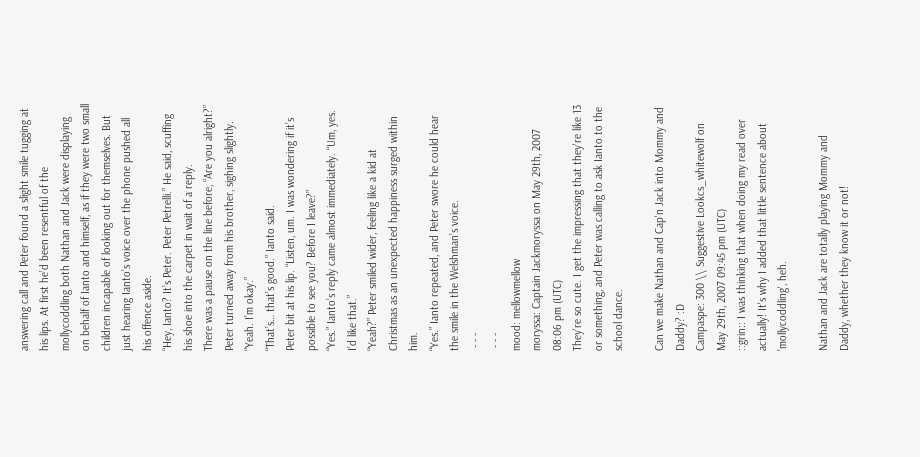answering call and Peter found a slight smile tugging at his lips. At first he’d been resentful of the mollycoddling both Nathan and Jack were displaying on behalf of Ianto and himself, as if they were two small children incapable of looking out for themselves. But just hearing Ianto’s voice over the phone pushed all his offence aside.
“Hey, Ianto? It’s Peter. Peter Petrelli.” He said, scuffing his shoe into the carpet in wait of a reply.
There was a pause on the line before, “Are you alright?”
Peter turned away from his brother, sighing slightly. “Yeah. I’m okay.”
“That’s… that’s good.” Ianto said.
Peter bit at his lip. “Listen, um. I was wondering if it’s possible to see you? Before I leave?”
“Yes.” Ianto’s reply came almost immediately. “Um, yes. I’d like that.”
“Yeah?” Peter smiled wider, feeling like a kid at Christmas as an unexpected happiness surged within him.
“Yes.” Ianto repeated, and Peter swore he could hear the smile in the Welshman’s voice.
 - - -
 - - -
mood: mellowmellow
moryssa: Captain Jackmoryssa on May 29th, 2007 08:06 pm (UTC)
They're so cute. I get the impressing that they're like 13 or something, and Peter was calling to ask Ianto to the school dance.

Can we make Nathan and Cap'n Jack into Mommy and Daddy? :D
Campaspe: 300 \\ Suggestive Lookcs_whitewolf on May 29th, 2007 09:45 pm (UTC)
::grin:: I was thinking that when doing my read over actually! It's why I added that little sentence about 'mollycoddling', heh.

Nathan and Jack are totally playing Mommy and Daddy, whether they know it or not!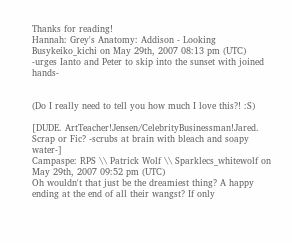Thanks for reading!
Hannah: Grey's Anatomy: Addison - Looking Busykeiko_kichi on May 29th, 2007 08:13 pm (UTC)
-urges Ianto and Peter to skip into the sunset with joined hands-


(Do I really need to tell you how much I love this?! :S)

[DUDE. ArtTeacher!Jensen/CelebrityBusinessman!Jared. Scrap or Fic? -scrubs at brain with bleach and soapy water-]
Campaspe: RPS \\ Patrick Wolf \\ Sparklecs_whitewolf on May 29th, 2007 09:52 pm (UTC)
Oh wouldn't that just be the dreamiest thing? A happy ending at the end of all their wangst? If only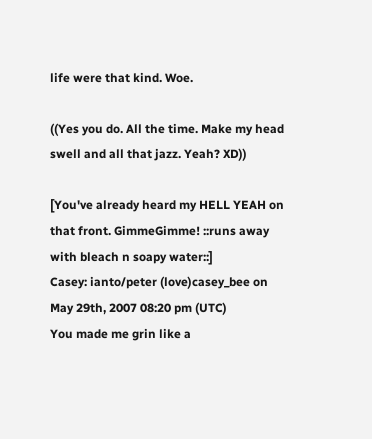life were that kind. Woe.

((Yes you do. All the time. Make my head swell and all that jazz. Yeah? XD))

[You've already heard my HELL YEAH on that front. GimmeGimme! ::runs away with bleach n soapy water::]
Casey: ianto/peter (love)casey_bee on May 29th, 2007 08:20 pm (UTC)
You made me grin like a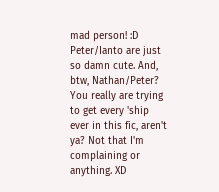mad person! :D Peter/Ianto are just so damn cute. And, btw, Nathan/Peter? You really are trying to get every 'ship ever in this fic, aren't ya? Not that I'm complaining or anything. XD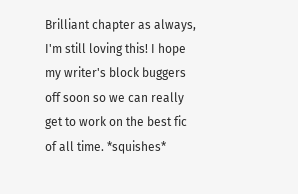Brilliant chapter as always, I'm still loving this! I hope my writer's block buggers off soon so we can really get to work on the best fic of all time. *squishes*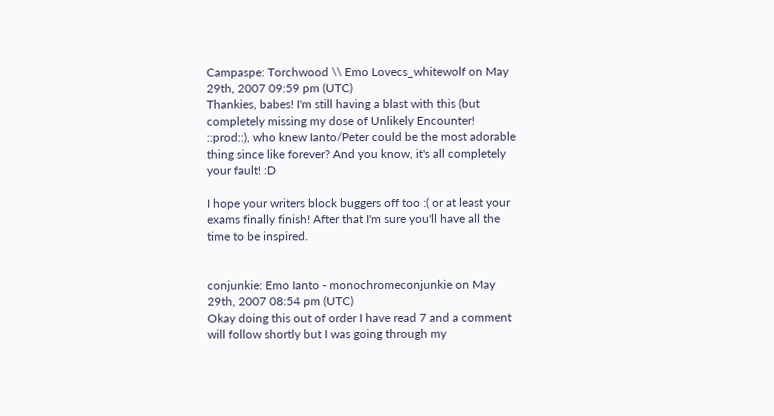Campaspe: Torchwood \\ Emo Lovecs_whitewolf on May 29th, 2007 09:59 pm (UTC)
Thankies, babes! I'm still having a blast with this (but completely missing my dose of Unlikely Encounter! ::prod::), who knew Ianto/Peter could be the most adorable thing since like forever? And you know, it's all completely your fault! :D

I hope your writers block buggers off too :( or at least your exams finally finish! After that I'm sure you'll have all the time to be inspired.


conjunkie: Emo Ianto - monochromeconjunkie on May 29th, 2007 08:54 pm (UTC)
Okay doing this out of order I have read 7 and a comment will follow shortly but I was going through my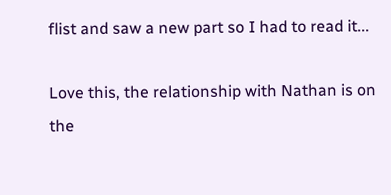flist and saw a new part so I had to read it...

Love this, the relationship with Nathan is on the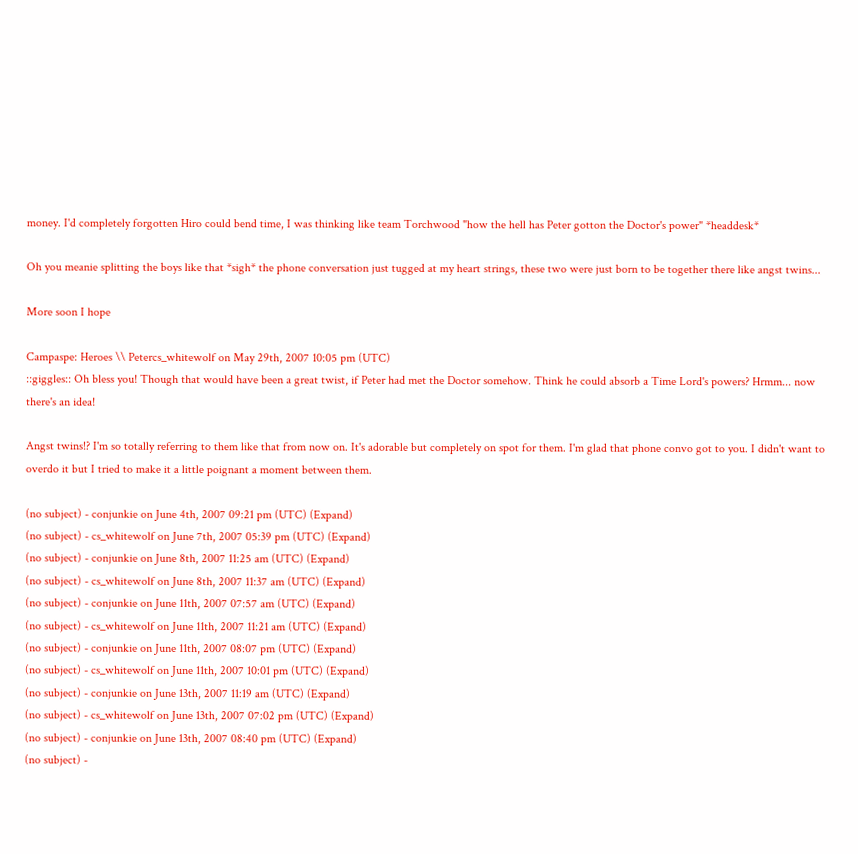money. I'd completely forgotten Hiro could bend time, I was thinking like team Torchwood "how the hell has Peter gotton the Doctor's power" *headdesk*

Oh you meanie splitting the boys like that *sigh* the phone conversation just tugged at my heart strings, these two were just born to be together there like angst twins...

More soon I hope

Campaspe: Heroes \\ Petercs_whitewolf on May 29th, 2007 10:05 pm (UTC)
::giggles:: Oh bless you! Though that would have been a great twist, if Peter had met the Doctor somehow. Think he could absorb a Time Lord's powers? Hrmm... now there's an idea!

Angst twins!? I'm so totally referring to them like that from now on. It's adorable but completely on spot for them. I'm glad that phone convo got to you. I didn't want to overdo it but I tried to make it a little poignant a moment between them.

(no subject) - conjunkie on June 4th, 2007 09:21 pm (UTC) (Expand)
(no subject) - cs_whitewolf on June 7th, 2007 05:39 pm (UTC) (Expand)
(no subject) - conjunkie on June 8th, 2007 11:25 am (UTC) (Expand)
(no subject) - cs_whitewolf on June 8th, 2007 11:37 am (UTC) (Expand)
(no subject) - conjunkie on June 11th, 2007 07:57 am (UTC) (Expand)
(no subject) - cs_whitewolf on June 11th, 2007 11:21 am (UTC) (Expand)
(no subject) - conjunkie on June 11th, 2007 08:07 pm (UTC) (Expand)
(no subject) - cs_whitewolf on June 11th, 2007 10:01 pm (UTC) (Expand)
(no subject) - conjunkie on June 13th, 2007 11:19 am (UTC) (Expand)
(no subject) - cs_whitewolf on June 13th, 2007 07:02 pm (UTC) (Expand)
(no subject) - conjunkie on June 13th, 2007 08:40 pm (UTC) (Expand)
(no subject) -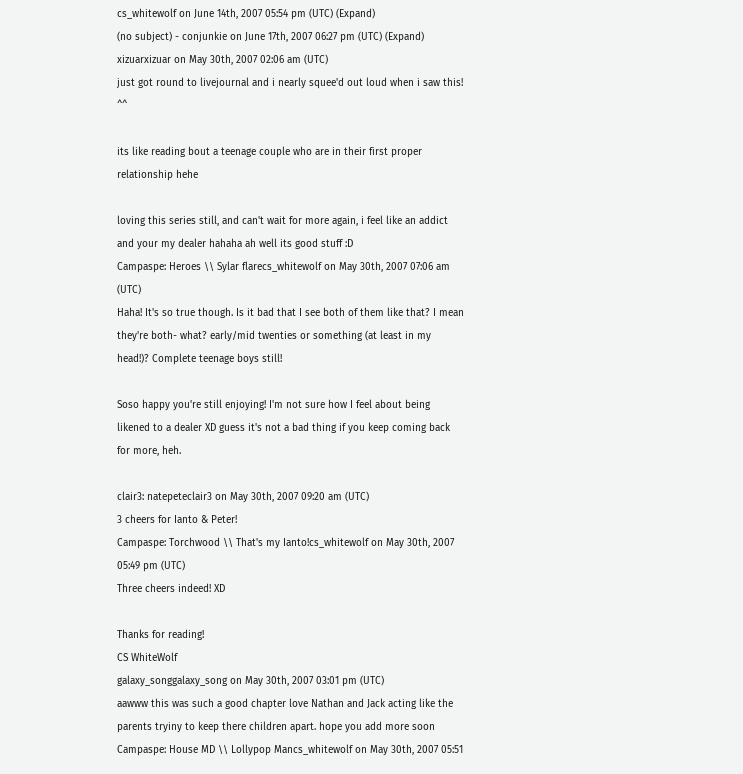cs_whitewolf on June 14th, 2007 05:54 pm (UTC) (Expand)
(no subject) - conjunkie on June 17th, 2007 06:27 pm (UTC) (Expand)
xizuarxizuar on May 30th, 2007 02:06 am (UTC)
just got round to livejournal and i nearly squee'd out loud when i saw this! ^^

its like reading bout a teenage couple who are in their first proper relationship hehe

loving this series still, and can't wait for more again, i feel like an addict and your my dealer hahaha ah well its good stuff :D
Campaspe: Heroes \\ Sylar flarecs_whitewolf on May 30th, 2007 07:06 am (UTC)
Haha! It's so true though. Is it bad that I see both of them like that? I mean they're both- what? early/mid twenties or something (at least in my head!)? Complete teenage boys still!

Soso happy you're still enjoying! I'm not sure how I feel about being likened to a dealer XD guess it's not a bad thing if you keep coming back for more, heh.

clair3: natepeteclair3 on May 30th, 2007 09:20 am (UTC)
3 cheers for Ianto & Peter!
Campaspe: Torchwood \\ That's my Ianto!cs_whitewolf on May 30th, 2007 05:49 pm (UTC)
Three cheers indeed! XD

Thanks for reading!
CS WhiteWolf
galaxy_songgalaxy_song on May 30th, 2007 03:01 pm (UTC)
aawww this was such a good chapter love Nathan and Jack acting like the parents tryiny to keep there children apart. hope you add more soon
Campaspe: House MD \\ Lollypop Mancs_whitewolf on May 30th, 2007 05:51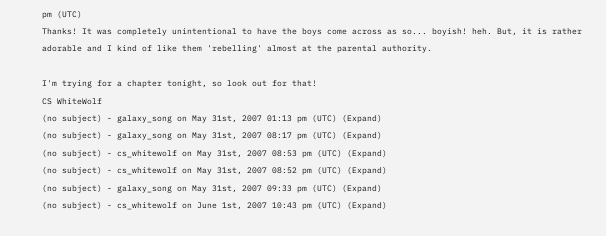pm (UTC)
Thanks! It was completely unintentional to have the boys come across as so... boyish! heh. But, it is rather adorable and I kind of like them 'rebelling' almost at the parental authority.

I'm trying for a chapter tonight, so look out for that!
CS WhiteWolf
(no subject) - galaxy_song on May 31st, 2007 01:13 pm (UTC) (Expand)
(no subject) - galaxy_song on May 31st, 2007 08:17 pm (UTC) (Expand)
(no subject) - cs_whitewolf on May 31st, 2007 08:53 pm (UTC) (Expand)
(no subject) - cs_whitewolf on May 31st, 2007 08:52 pm (UTC) (Expand)
(no subject) - galaxy_song on May 31st, 2007 09:33 pm (UTC) (Expand)
(no subject) - cs_whitewolf on June 1st, 2007 10:43 pm (UTC) (Expand)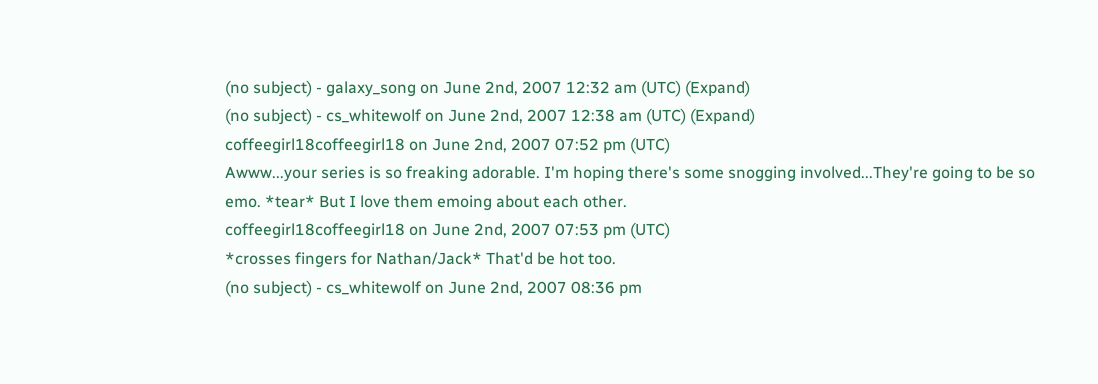(no subject) - galaxy_song on June 2nd, 2007 12:32 am (UTC) (Expand)
(no subject) - cs_whitewolf on June 2nd, 2007 12:38 am (UTC) (Expand)
coffeegirl18coffeegirl18 on June 2nd, 2007 07:52 pm (UTC)
Awww...your series is so freaking adorable. I'm hoping there's some snogging involved...They're going to be so emo. *tear* But I love them emoing about each other.
coffeegirl18coffeegirl18 on June 2nd, 2007 07:53 pm (UTC)
*crosses fingers for Nathan/Jack* That'd be hot too.
(no subject) - cs_whitewolf on June 2nd, 2007 08:36 pm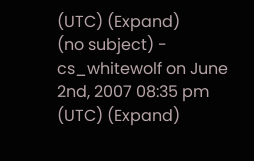(UTC) (Expand)
(no subject) - cs_whitewolf on June 2nd, 2007 08:35 pm (UTC) (Expand)